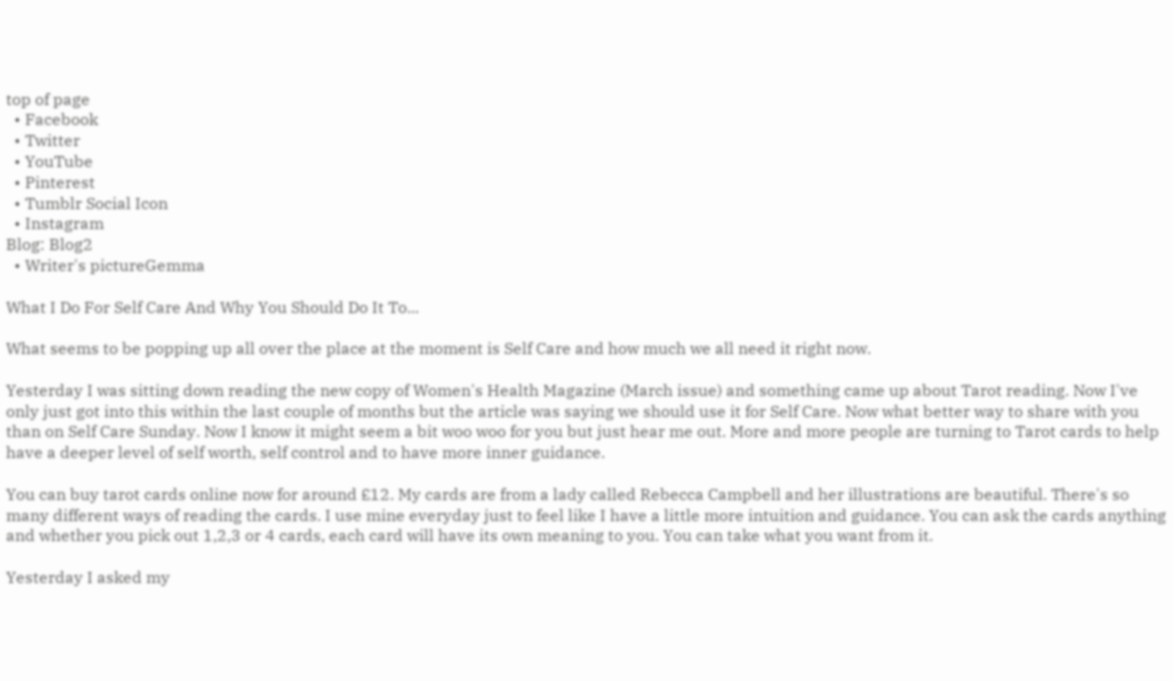top of page
  • Facebook
  • Twitter
  • YouTube
  • Pinterest
  • Tumblr Social Icon
  • Instagram
Blog: Blog2
  • Writer's pictureGemma

What I Do For Self Care And Why You Should Do It To...

What seems to be popping up all over the place at the moment is Self Care and how much we all need it right now.

Yesterday I was sitting down reading the new copy of Women's Health Magazine (March issue) and something came up about Tarot reading. Now I've only just got into this within the last couple of months but the article was saying we should use it for Self Care. Now what better way to share with you than on Self Care Sunday. Now I know it might seem a bit woo woo for you but just hear me out. More and more people are turning to Tarot cards to help have a deeper level of self worth, self control and to have more inner guidance.

You can buy tarot cards online now for around £12. My cards are from a lady called Rebecca Campbell and her illustrations are beautiful. There's so many different ways of reading the cards. I use mine everyday just to feel like I have a little more intuition and guidance. You can ask the cards anything and whether you pick out 1,2,3 or 4 cards, each card will have its own meaning to you. You can take what you want from it.

Yesterday I asked my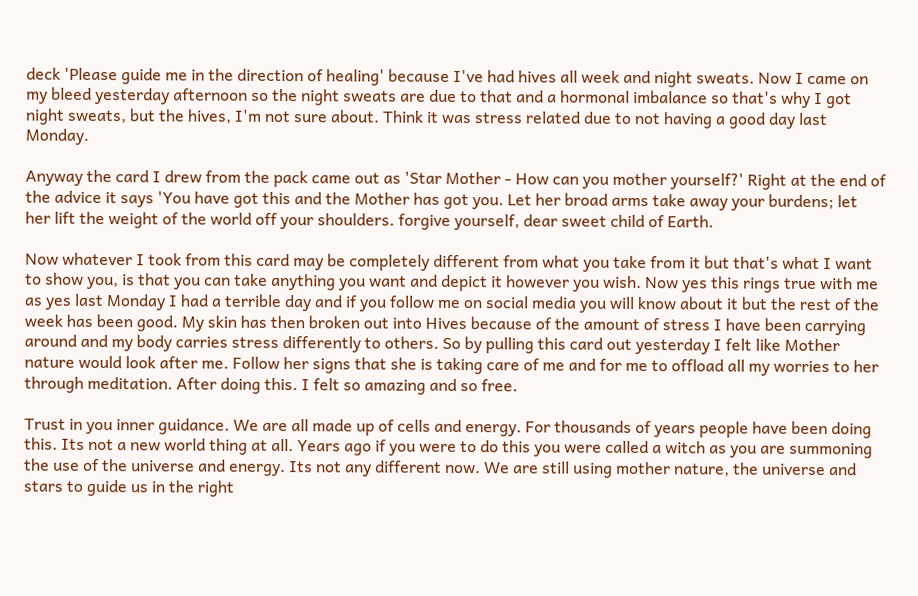deck 'Please guide me in the direction of healing' because I've had hives all week and night sweats. Now I came on my bleed yesterday afternoon so the night sweats are due to that and a hormonal imbalance so that's why I got night sweats, but the hives, I'm not sure about. Think it was stress related due to not having a good day last Monday.

Anyway the card I drew from the pack came out as 'Star Mother - How can you mother yourself?' Right at the end of the advice it says 'You have got this and the Mother has got you. Let her broad arms take away your burdens; let her lift the weight of the world off your shoulders. forgive yourself, dear sweet child of Earth.

Now whatever I took from this card may be completely different from what you take from it but that's what I want to show you, is that you can take anything you want and depict it however you wish. Now yes this rings true with me as yes last Monday I had a terrible day and if you follow me on social media you will know about it but the rest of the week has been good. My skin has then broken out into Hives because of the amount of stress I have been carrying around and my body carries stress differently to others. So by pulling this card out yesterday I felt like Mother nature would look after me. Follow her signs that she is taking care of me and for me to offload all my worries to her through meditation. After doing this. I felt so amazing and so free.

Trust in you inner guidance. We are all made up of cells and energy. For thousands of years people have been doing this. Its not a new world thing at all. Years ago if you were to do this you were called a witch as you are summoning the use of the universe and energy. Its not any different now. We are still using mother nature, the universe and stars to guide us in the right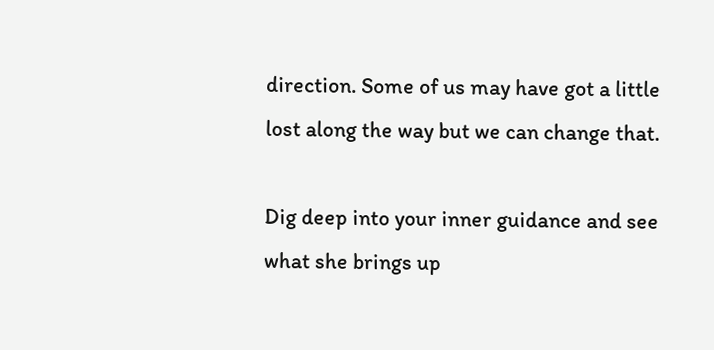direction. Some of us may have got a little lost along the way but we can change that.

Dig deep into your inner guidance and see what she brings up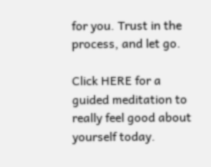for you. Trust in the process, and let go.

Click HERE for a guided meditation to really feel good about yourself today.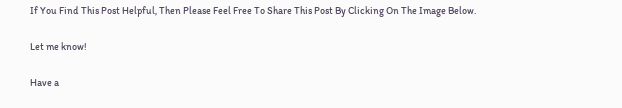If You Find This Post Helpful, Then Please Feel Free To Share This Post By Clicking On The Image Below.

Let me know!

Have a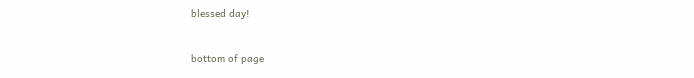blessed day!


bottom of page